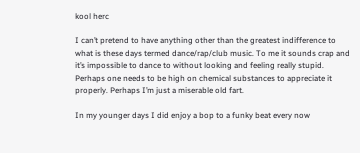kool herc

I can’t pretend to have anything other than the greatest indifference to what is these days termed dance/rap/club music. To me it sounds crap and it’s impossible to dance to without looking and feeling really stupid. Perhaps one needs to be high on chemical substances to appreciate it properly. Perhaps I’m just a miserable old fart.

In my younger days I did enjoy a bop to a funky beat every now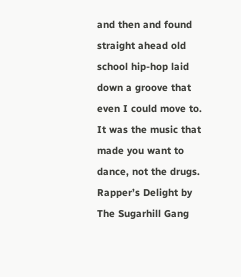and then and found straight ahead old school hip-hop laid down a groove that even I could move to. It was the music that made you want to dance, not the drugs.
Rapper’s Delight by The Sugarhill Gang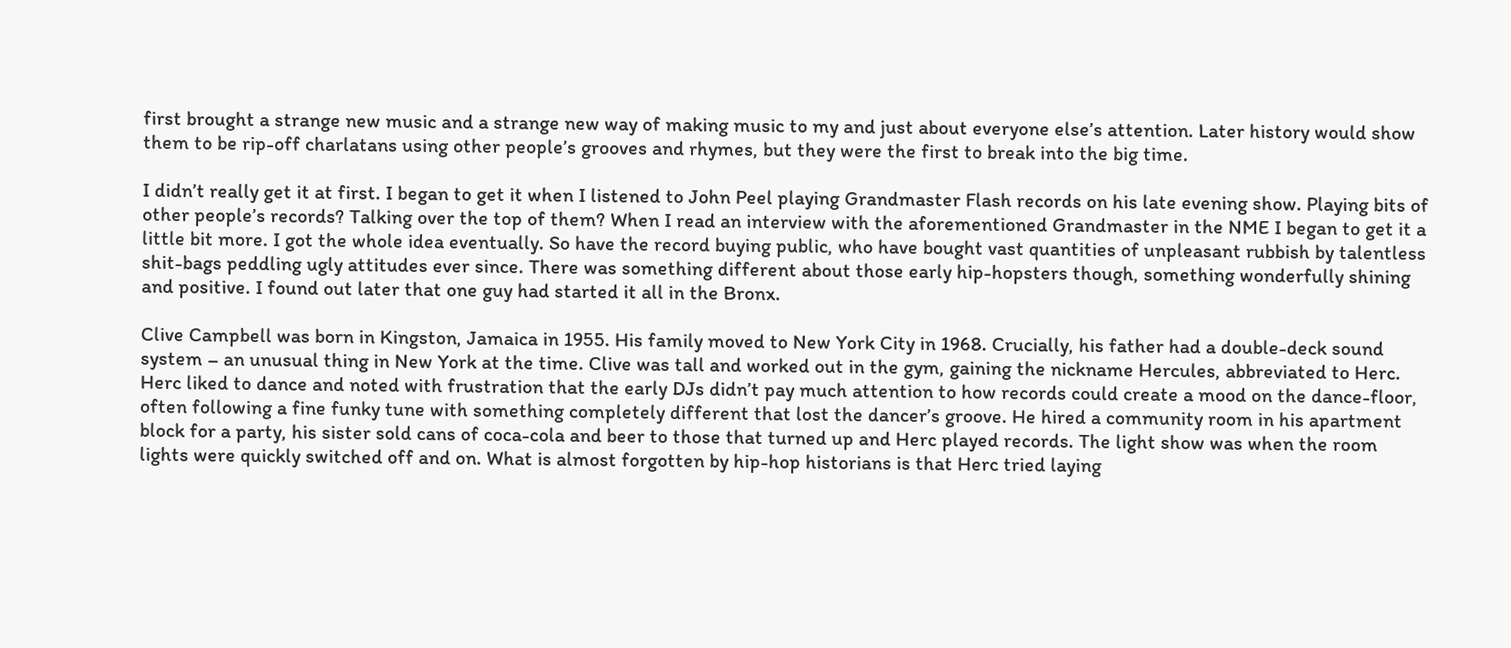first brought a strange new music and a strange new way of making music to my and just about everyone else’s attention. Later history would show them to be rip-off charlatans using other people’s grooves and rhymes, but they were the first to break into the big time.

I didn’t really get it at first. I began to get it when I listened to John Peel playing Grandmaster Flash records on his late evening show. Playing bits of other people’s records? Talking over the top of them? When I read an interview with the aforementioned Grandmaster in the NME I began to get it a little bit more. I got the whole idea eventually. So have the record buying public, who have bought vast quantities of unpleasant rubbish by talentless shit-bags peddling ugly attitudes ever since. There was something different about those early hip-hopsters though, something wonderfully shining and positive. I found out later that one guy had started it all in the Bronx.

Clive Campbell was born in Kingston, Jamaica in 1955. His family moved to New York City in 1968. Crucially, his father had a double-deck sound system – an unusual thing in New York at the time. Clive was tall and worked out in the gym, gaining the nickname Hercules, abbreviated to Herc. Herc liked to dance and noted with frustration that the early DJs didn’t pay much attention to how records could create a mood on the dance-floor, often following a fine funky tune with something completely different that lost the dancer’s groove. He hired a community room in his apartment block for a party, his sister sold cans of coca-cola and beer to those that turned up and Herc played records. The light show was when the room lights were quickly switched off and on. What is almost forgotten by hip-hop historians is that Herc tried laying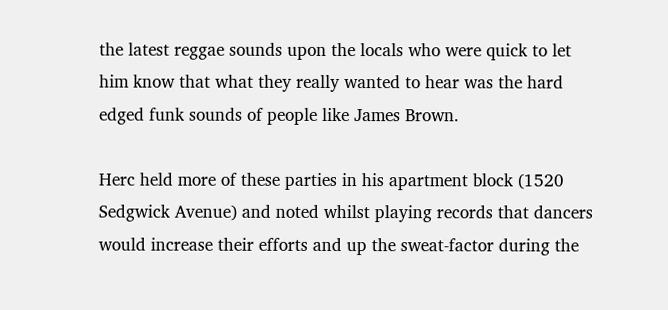the latest reggae sounds upon the locals who were quick to let him know that what they really wanted to hear was the hard edged funk sounds of people like James Brown.

Herc held more of these parties in his apartment block (1520 Sedgwick Avenue) and noted whilst playing records that dancers would increase their efforts and up the sweat-factor during the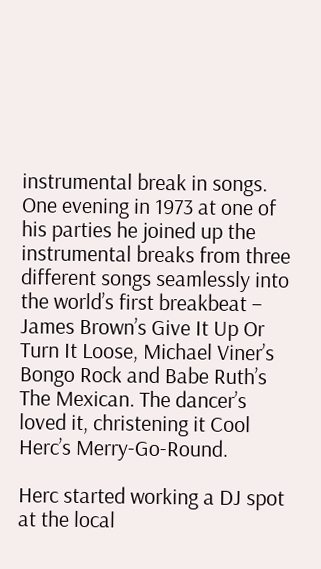instrumental break in songs. One evening in 1973 at one of his parties he joined up the instrumental breaks from three different songs seamlessly into the world’s first breakbeat – James Brown’s Give It Up Or Turn It Loose, Michael Viner’s Bongo Rock and Babe Ruth’s The Mexican. The dancer’s loved it, christening it Cool Herc’s Merry-Go-Round.

Herc started working a DJ spot at the local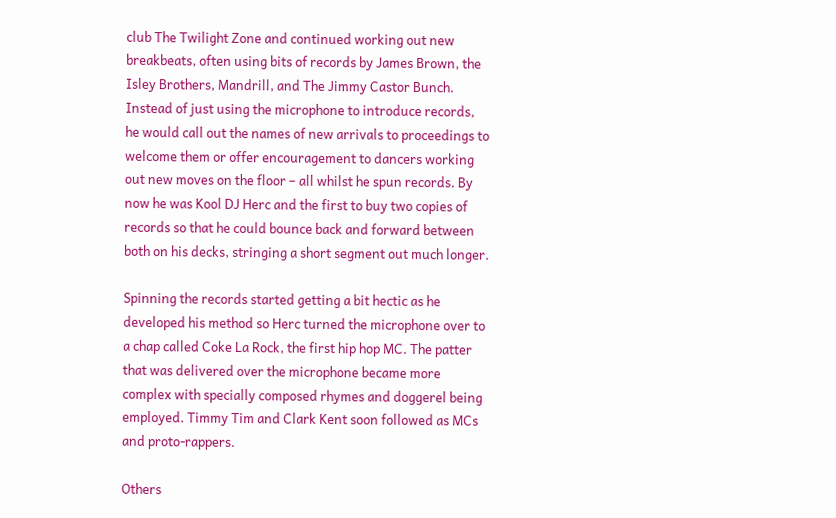club The Twilight Zone and continued working out new breakbeats, often using bits of records by James Brown, the Isley Brothers, Mandrill, and The Jimmy Castor Bunch. Instead of just using the microphone to introduce records, he would call out the names of new arrivals to proceedings to welcome them or offer encouragement to dancers working out new moves on the floor – all whilst he spun records. By now he was Kool DJ Herc and the first to buy two copies of records so that he could bounce back and forward between both on his decks, stringing a short segment out much longer.

Spinning the records started getting a bit hectic as he developed his method so Herc turned the microphone over to a chap called Coke La Rock, the first hip hop MC. The patter that was delivered over the microphone became more complex with specially composed rhymes and doggerel being employed. Timmy Tim and Clark Kent soon followed as MCs and proto-rappers.

Others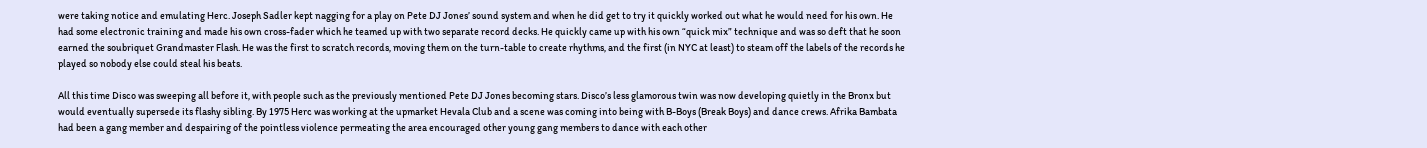were taking notice and emulating Herc. Joseph Sadler kept nagging for a play on Pete DJ Jones’ sound system and when he did get to try it quickly worked out what he would need for his own. He had some electronic training and made his own cross-fader which he teamed up with two separate record decks. He quickly came up with his own “quick mix” technique and was so deft that he soon earned the soubriquet Grandmaster Flash. He was the first to scratch records, moving them on the turn-table to create rhythms, and the first (in NYC at least) to steam off the labels of the records he played so nobody else could steal his beats.

All this time Disco was sweeping all before it, with people such as the previously mentioned Pete DJ Jones becoming stars. Disco’s less glamorous twin was now developing quietly in the Bronx but would eventually supersede its flashy sibling. By 1975 Herc was working at the upmarket Hevala Club and a scene was coming into being with B-Boys (Break Boys) and dance crews. Afrika Bambata had been a gang member and despairing of the pointless violence permeating the area encouraged other young gang members to dance with each other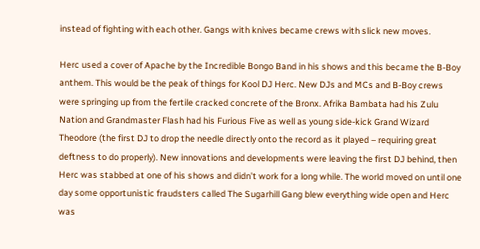instead of fighting with each other. Gangs with knives became crews with slick new moves.

Herc used a cover of Apache by the Incredible Bongo Band in his shows and this became the B-Boy anthem. This would be the peak of things for Kool DJ Herc. New DJs and MCs and B-Boy crews were springing up from the fertile cracked concrete of the Bronx. Afrika Bambata had his Zulu Nation and Grandmaster Flash had his Furious Five as well as young side-kick Grand Wizard Theodore (the first DJ to drop the needle directly onto the record as it played – requiring great deftness to do properly). New innovations and developments were leaving the first DJ behind, then Herc was stabbed at one of his shows and didn’t work for a long while. The world moved on until one day some opportunistic fraudsters called The Sugarhill Gang blew everything wide open and Herc was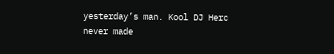yesterday’s man. Kool DJ Herc never made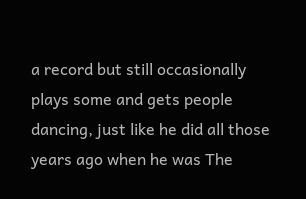a record but still occasionally plays some and gets people dancing, just like he did all those years ago when he was The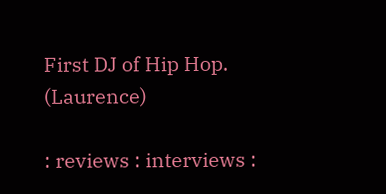First DJ of Hip Hop. (Laurence)

: reviews : interviews :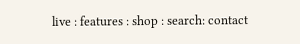live : features : shop : search: contact